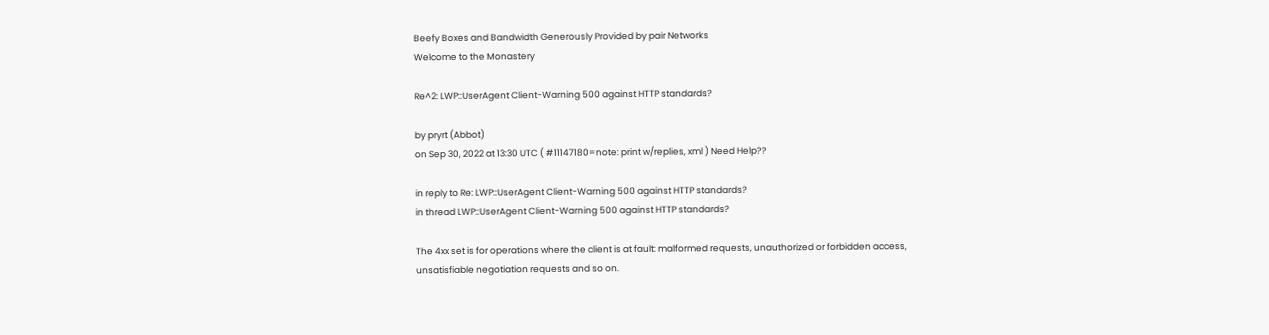Beefy Boxes and Bandwidth Generously Provided by pair Networks
Welcome to the Monastery

Re^2: LWP::UserAgent Client-Warning 500 against HTTP standards?

by pryrt (Abbot)
on Sep 30, 2022 at 13:30 UTC ( #11147180=note: print w/replies, xml ) Need Help??

in reply to Re: LWP::UserAgent Client-Warning 500 against HTTP standards?
in thread LWP::UserAgent Client-Warning 500 against HTTP standards?

The 4xx set is for operations where the client is at fault: malformed requests, unauthorized or forbidden access, unsatisfiable negotiation requests and so on.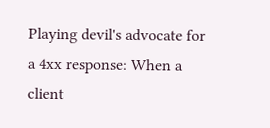Playing devil's advocate for a 4xx response: When a client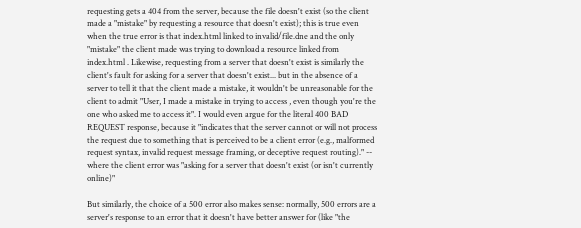requesting gets a 404 from the server, because the file doesn't exist (so the client made a "mistake" by requesting a resource that doesn't exist); this is true even when the true error is that index.html linked to invalid/file.dne and the only "mistake" the client made was trying to download a resource linked from index.html . Likewise, requesting from a server that doesn't exist is similarly the client's fault for asking for a server that doesn't exist... but in the absence of a server to tell it that the client made a mistake, it wouldn't be unreasonable for the client to admit "User, I made a mistake in trying to access , even though you're the one who asked me to access it". I would even argue for the literal 400 BAD REQUEST response, because it "indicates that the server cannot or will not process the request due to something that is perceived to be a client error (e.g., malformed request syntax, invalid request message framing, or deceptive request routing)." -- where the client error was "asking for a server that doesn't exist (or isn't currently online)"

But similarly, the choice of a 500 error also makes sense: normally, 500 errors are a server's response to an error that it doesn't have better answer for (like "the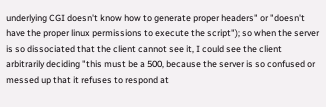underlying CGI doesn't know how to generate proper headers" or "doesn't have the proper linux permissions to execute the script"); so when the server is so dissociated that the client cannot see it, I could see the client arbitrarily deciding "this must be a 500, because the server is so confused or messed up that it refuses to respond at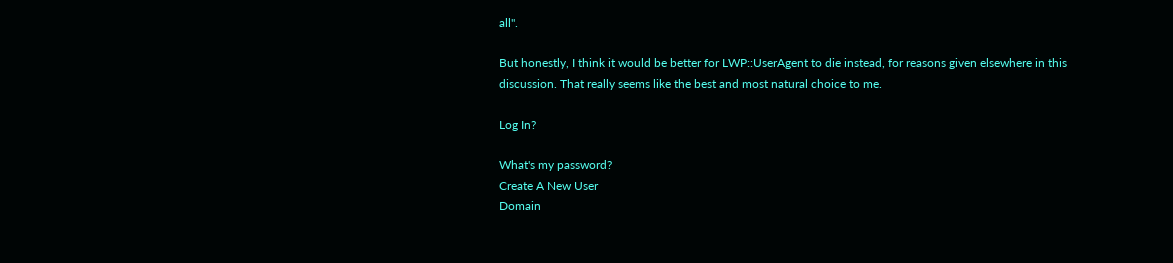all".

But honestly, I think it would be better for LWP::UserAgent to die instead, for reasons given elsewhere in this discussion. That really seems like the best and most natural choice to me.

Log In?

What's my password?
Create A New User
Domain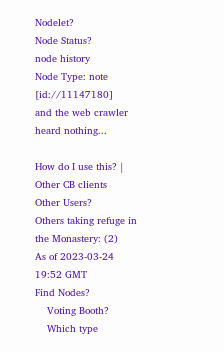Nodelet?
Node Status?
node history
Node Type: note [id://11147180]
and the web crawler heard nothing...

How do I use this? | Other CB clients
Other Users?
Others taking refuge in the Monastery: (2)
As of 2023-03-24 19:52 GMT
Find Nodes?
    Voting Booth?
    Which type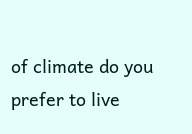of climate do you prefer to live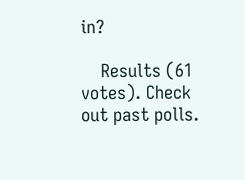in?

    Results (61 votes). Check out past polls.